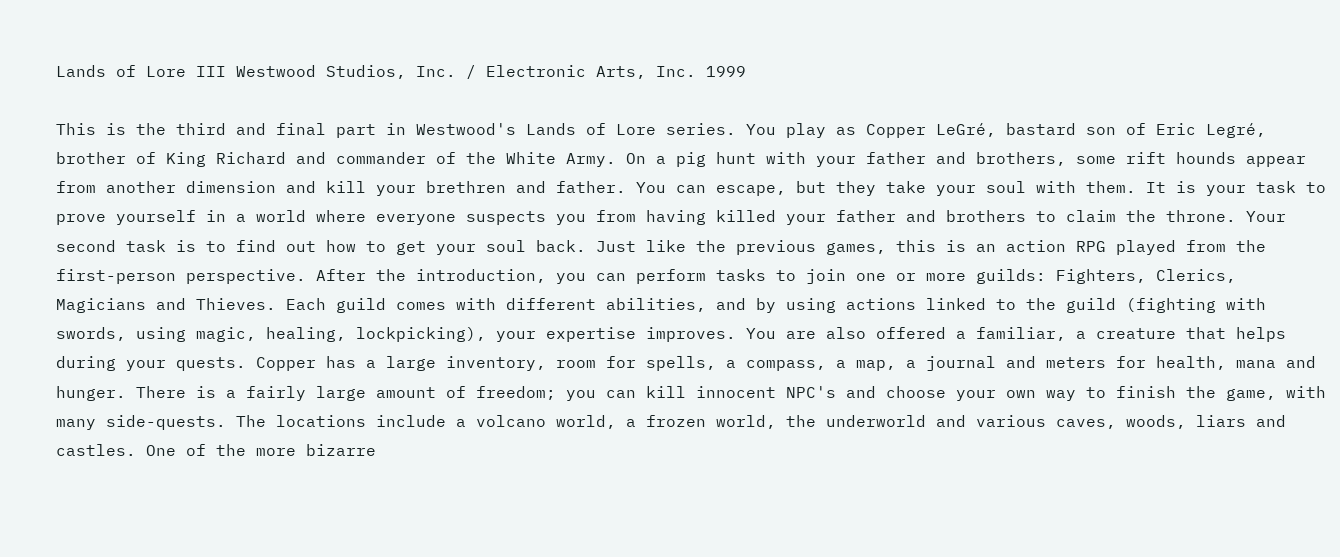Lands of Lore III Westwood Studios, Inc. / Electronic Arts, Inc. 1999

This is the third and final part in Westwood's Lands of Lore series. You play as Copper LeGré, bastard son of Eric Legré, brother of King Richard and commander of the White Army. On a pig hunt with your father and brothers, some rift hounds appear from another dimension and kill your brethren and father. You can escape, but they take your soul with them. It is your task to prove yourself in a world where everyone suspects you from having killed your father and brothers to claim the throne. Your second task is to find out how to get your soul back. Just like the previous games, this is an action RPG played from the first-person perspective. After the introduction, you can perform tasks to join one or more guilds: Fighters, Clerics, Magicians and Thieves. Each guild comes with different abilities, and by using actions linked to the guild (fighting with swords, using magic, healing, lockpicking), your expertise improves. You are also offered a familiar, a creature that helps during your quests. Copper has a large inventory, room for spells, a compass, a map, a journal and meters for health, mana and hunger. There is a fairly large amount of freedom; you can kill innocent NPC's and choose your own way to finish the game, with many side-quests. The locations include a volcano world, a frozen world, the underworld and various caves, woods, liars and castles. One of the more bizarre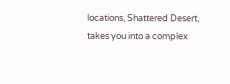locations, Shattered Desert, takes you into a complex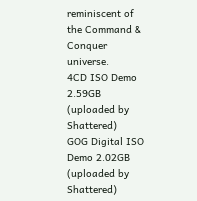reminiscent of the Command & Conquer universe.
4CD ISO Demo 2.59GB (uploaded by Shattered)
GOG Digital ISO Demo 2.02GB (uploaded by Shattered)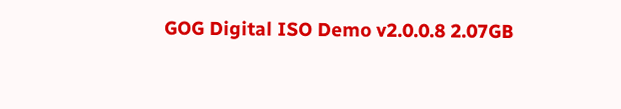GOG Digital ISO Demo v2.0.0.8 2.07GB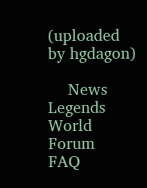(uploaded by hgdagon)

    News   Legends World   Forum   FAQ